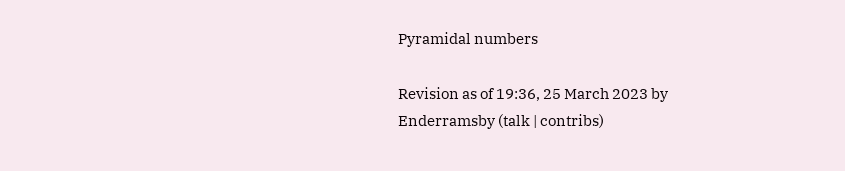Pyramidal numbers

Revision as of 19:36, 25 March 2023 by Enderramsby (talk | contribs)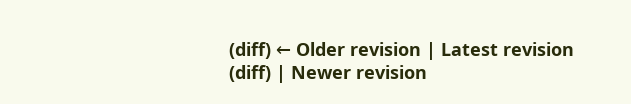(diff) ← Older revision | Latest revision (diff) | Newer revision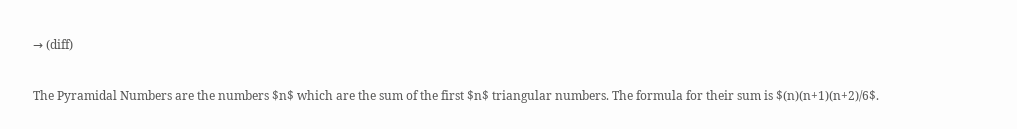→ (diff)

The Pyramidal Numbers are the numbers $n$ which are the sum of the first $n$ triangular numbers. The formula for their sum is $(n)(n+1)(n+2)/6$.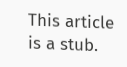This article is a stub.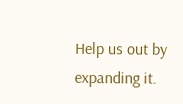Help us out by expanding it.